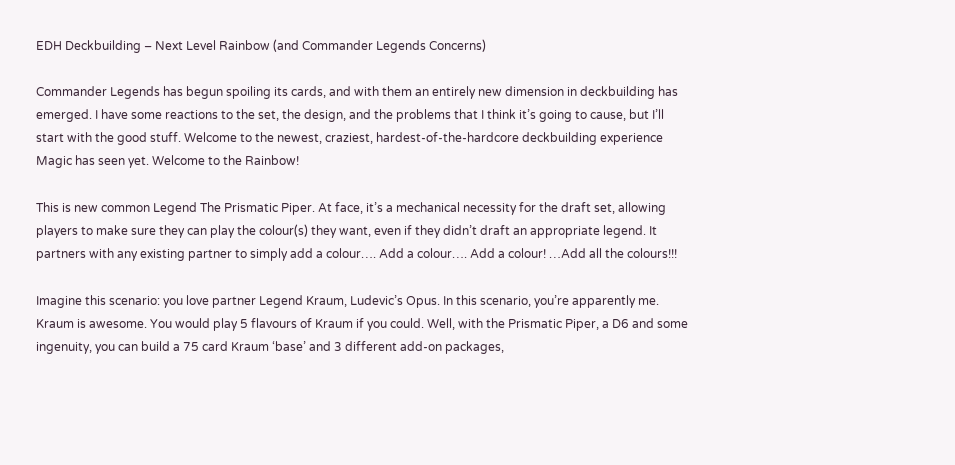EDH Deckbuilding – Next Level Rainbow (and Commander Legends Concerns)

Commander Legends has begun spoiling its cards, and with them an entirely new dimension in deckbuilding has emerged. I have some reactions to the set, the design, and the problems that I think it’s going to cause, but I’ll start with the good stuff. Welcome to the newest, craziest, hardest-of-the-hardcore deckbuilding experience Magic has seen yet. Welcome to the Rainbow!

This is new common Legend The Prismatic Piper. At face, it’s a mechanical necessity for the draft set, allowing players to make sure they can play the colour(s) they want, even if they didn’t draft an appropriate legend. It partners with any existing partner to simply add a colour…. Add a colour…. Add a colour! …Add all the colours!!!

Imagine this scenario: you love partner Legend Kraum, Ludevic’s Opus. In this scenario, you’re apparently me. Kraum is awesome. You would play 5 flavours of Kraum if you could. Well, with the Prismatic Piper, a D6 and some ingenuity, you can build a 75 card Kraum ‘base’ and 3 different add-on packages,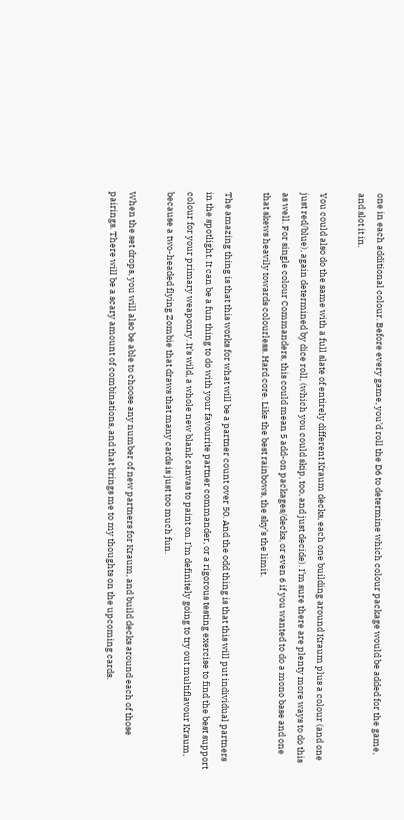one in each additional colour. Before every game, you’d roll the D6 to determine which colour package would be added for the game, and slot it in.

You could also do the same with a full slate of entirely different Kraum decks, each one building around Kraum plus a colour (and one just red/blue), again determined by dice roll, (which you could skip, too, and just decide). I’m sure there are plenty more ways to do this as well. For single colour Commanders, this could mean 5 add-on packages/decks, or even 6 if you wanted to do a mono base and one that skews heavily towards colourless. Hard core. Like the best rainbows, the sky’s the limit.

The amazing thing is that this works for what will be a partner count over 50. And the odd thing is that this will put individual partners in the spotlight. It can be a fun thing to do with your favourite partner commander, or a rigorous testing exercise to find the best support colour for your primary weaponry. It’s wild, a whole new blank canvas to paint on. I’m definitely going to try out multiflavour Kraum, because a two-headed flying Zombie that draws that many cards is just too much fun.

When the set drops, you will also be able to choose any number of new partners for Kraum, and build decks around each of those pairings. There will be a scary amount of combinations, and that brings me to my thoughts on the upcoming cards.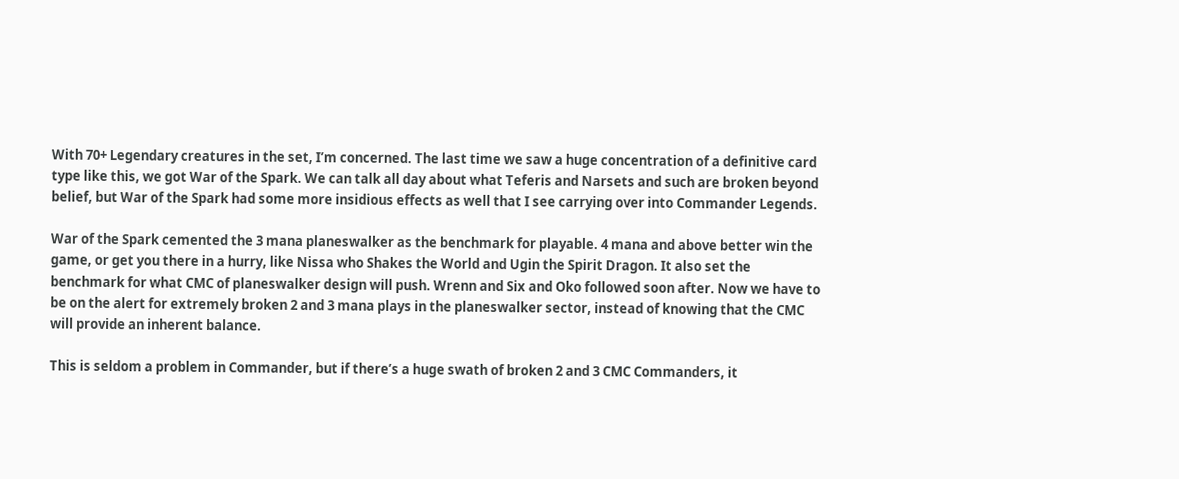With 70+ Legendary creatures in the set, I’m concerned. The last time we saw a huge concentration of a definitive card type like this, we got War of the Spark. We can talk all day about what Teferis and Narsets and such are broken beyond belief, but War of the Spark had some more insidious effects as well that I see carrying over into Commander Legends.

War of the Spark cemented the 3 mana planeswalker as the benchmark for playable. 4 mana and above better win the game, or get you there in a hurry, like Nissa who Shakes the World and Ugin the Spirit Dragon. It also set the benchmark for what CMC of planeswalker design will push. Wrenn and Six and Oko followed soon after. Now we have to be on the alert for extremely broken 2 and 3 mana plays in the planeswalker sector, instead of knowing that the CMC will provide an inherent balance.

This is seldom a problem in Commander, but if there’s a huge swath of broken 2 and 3 CMC Commanders, it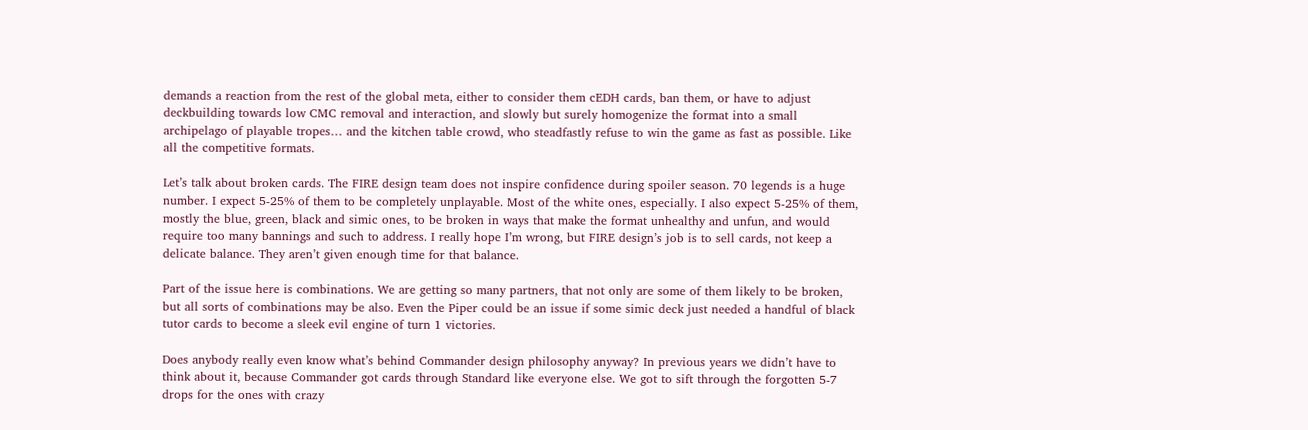demands a reaction from the rest of the global meta, either to consider them cEDH cards, ban them, or have to adjust deckbuilding towards low CMC removal and interaction, and slowly but surely homogenize the format into a small archipelago of playable tropes… and the kitchen table crowd, who steadfastly refuse to win the game as fast as possible. Like all the competitive formats.

Let’s talk about broken cards. The FIRE design team does not inspire confidence during spoiler season. 70 legends is a huge number. I expect 5-25% of them to be completely unplayable. Most of the white ones, especially. I also expect 5-25% of them, mostly the blue, green, black and simic ones, to be broken in ways that make the format unhealthy and unfun, and would require too many bannings and such to address. I really hope I’m wrong, but FIRE design’s job is to sell cards, not keep a delicate balance. They aren’t given enough time for that balance.

Part of the issue here is combinations. We are getting so many partners, that not only are some of them likely to be broken, but all sorts of combinations may be also. Even the Piper could be an issue if some simic deck just needed a handful of black tutor cards to become a sleek evil engine of turn 1 victories.

Does anybody really even know what’s behind Commander design philosophy anyway? In previous years we didn’t have to think about it, because Commander got cards through Standard like everyone else. We got to sift through the forgotten 5-7 drops for the ones with crazy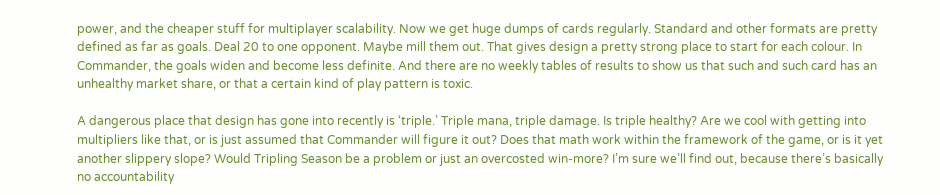power, and the cheaper stuff for multiplayer scalability. Now we get huge dumps of cards regularly. Standard and other formats are pretty defined as far as goals. Deal 20 to one opponent. Maybe mill them out. That gives design a pretty strong place to start for each colour. In Commander, the goals widen and become less definite. And there are no weekly tables of results to show us that such and such card has an unhealthy market share, or that a certain kind of play pattern is toxic.

A dangerous place that design has gone into recently is ‘triple.’ Triple mana, triple damage. Is triple healthy? Are we cool with getting into multipliers like that, or is just assumed that Commander will figure it out? Does that math work within the framework of the game, or is it yet another slippery slope? Would Tripling Season be a problem or just an overcosted win-more? I’m sure we’ll find out, because there’s basically no accountability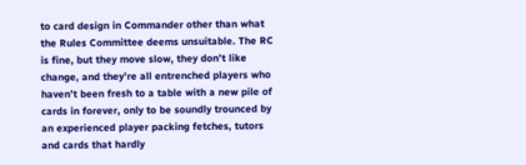to card design in Commander other than what the Rules Committee deems unsuitable. The RC is fine, but they move slow, they don’t like change, and they’re all entrenched players who haven’t been fresh to a table with a new pile of cards in forever, only to be soundly trounced by an experienced player packing fetches, tutors and cards that hardly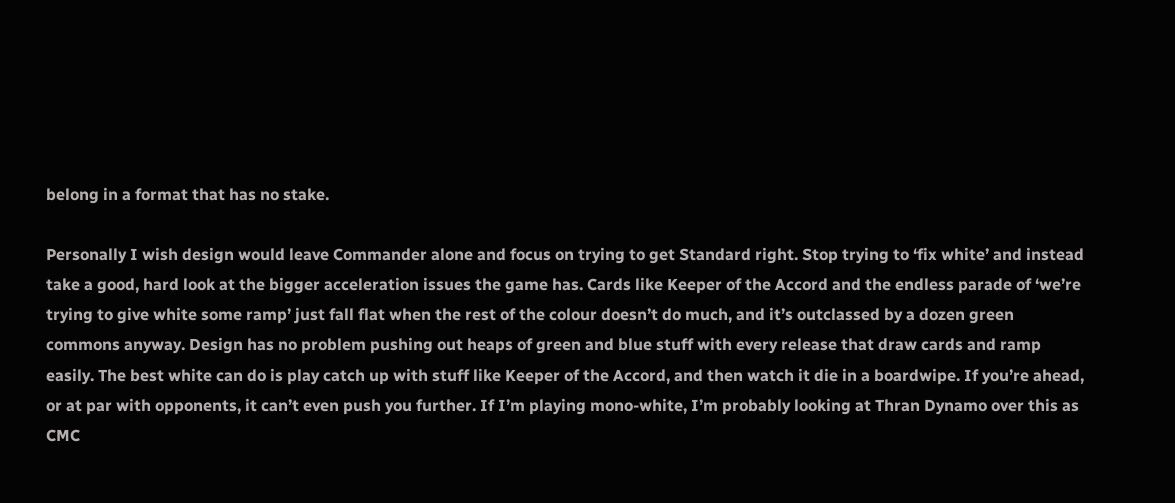belong in a format that has no stake.

Personally I wish design would leave Commander alone and focus on trying to get Standard right. Stop trying to ‘fix white’ and instead take a good, hard look at the bigger acceleration issues the game has. Cards like Keeper of the Accord and the endless parade of ‘we’re trying to give white some ramp’ just fall flat when the rest of the colour doesn’t do much, and it’s outclassed by a dozen green commons anyway. Design has no problem pushing out heaps of green and blue stuff with every release that draw cards and ramp easily. The best white can do is play catch up with stuff like Keeper of the Accord, and then watch it die in a boardwipe. If you’re ahead, or at par with opponents, it can’t even push you further. If I’m playing mono-white, I’m probably looking at Thran Dynamo over this as CMC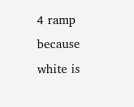4 ramp because white is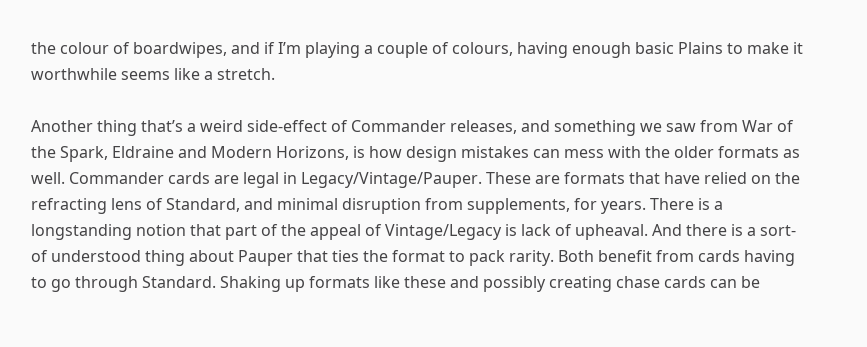the colour of boardwipes, and if I’m playing a couple of colours, having enough basic Plains to make it worthwhile seems like a stretch.

Another thing that’s a weird side-effect of Commander releases, and something we saw from War of the Spark, Eldraine and Modern Horizons, is how design mistakes can mess with the older formats as well. Commander cards are legal in Legacy/Vintage/Pauper. These are formats that have relied on the refracting lens of Standard, and minimal disruption from supplements, for years. There is a longstanding notion that part of the appeal of Vintage/Legacy is lack of upheaval. And there is a sort-of understood thing about Pauper that ties the format to pack rarity. Both benefit from cards having to go through Standard. Shaking up formats like these and possibly creating chase cards can be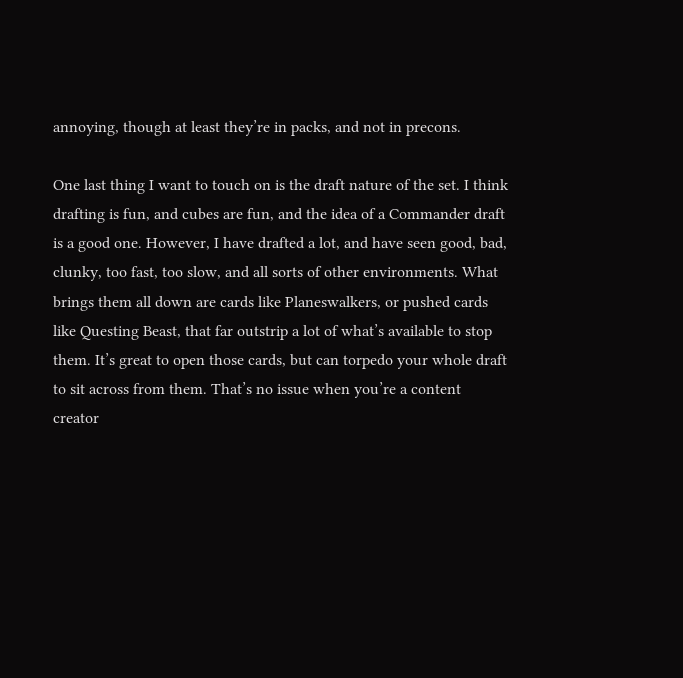annoying, though at least they’re in packs, and not in precons.

One last thing I want to touch on is the draft nature of the set. I think drafting is fun, and cubes are fun, and the idea of a Commander draft is a good one. However, I have drafted a lot, and have seen good, bad, clunky, too fast, too slow, and all sorts of other environments. What brings them all down are cards like Planeswalkers, or pushed cards like Questing Beast, that far outstrip a lot of what’s available to stop them. It’s great to open those cards, but can torpedo your whole draft to sit across from them. That’s no issue when you’re a content creator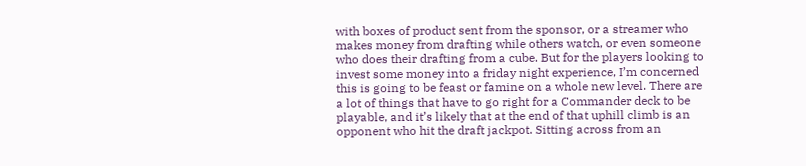with boxes of product sent from the sponsor, or a streamer who makes money from drafting while others watch, or even someone who does their drafting from a cube. But for the players looking to invest some money into a friday night experience, I’m concerned this is going to be feast or famine on a whole new level. There are a lot of things that have to go right for a Commander deck to be playable, and it’s likely that at the end of that uphill climb is an opponent who hit the draft jackpot. Sitting across from an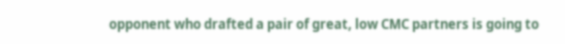opponent who drafted a pair of great, low CMC partners is going to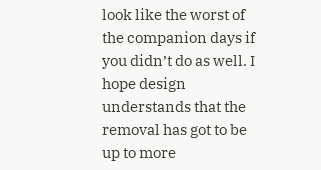look like the worst of the companion days if you didn’t do as well. I hope design understands that the removal has got to be up to more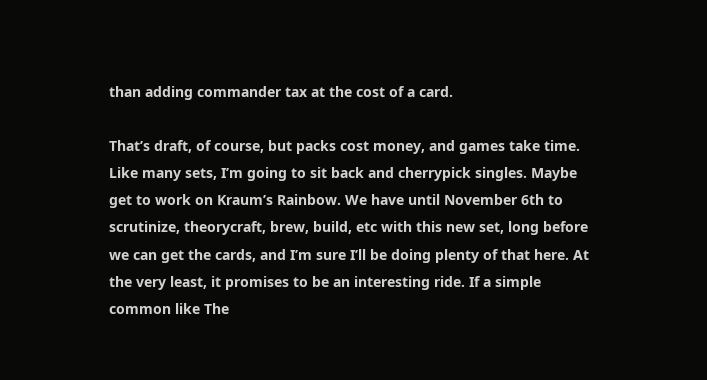than adding commander tax at the cost of a card.

That’s draft, of course, but packs cost money, and games take time. Like many sets, I’m going to sit back and cherrypick singles. Maybe get to work on Kraum’s Rainbow. We have until November 6th to scrutinize, theorycraft, brew, build, etc with this new set, long before we can get the cards, and I’m sure I’ll be doing plenty of that here. At the very least, it promises to be an interesting ride. If a simple common like The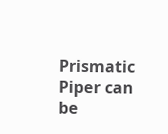Prismatic Piper can be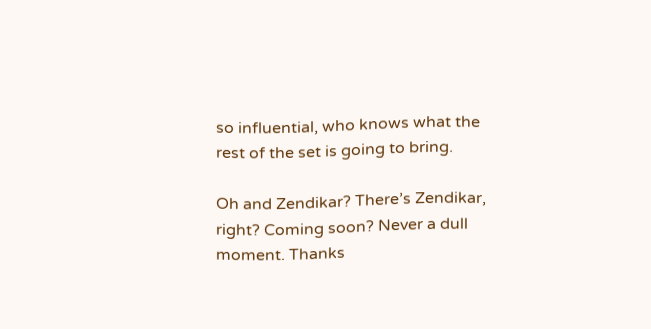so influential, who knows what the rest of the set is going to bring.

Oh and Zendikar? There’s Zendikar, right? Coming soon? Never a dull moment. Thanks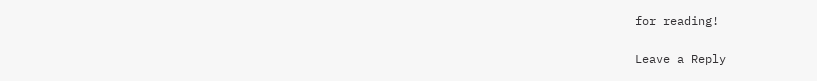for reading!

Leave a Reply